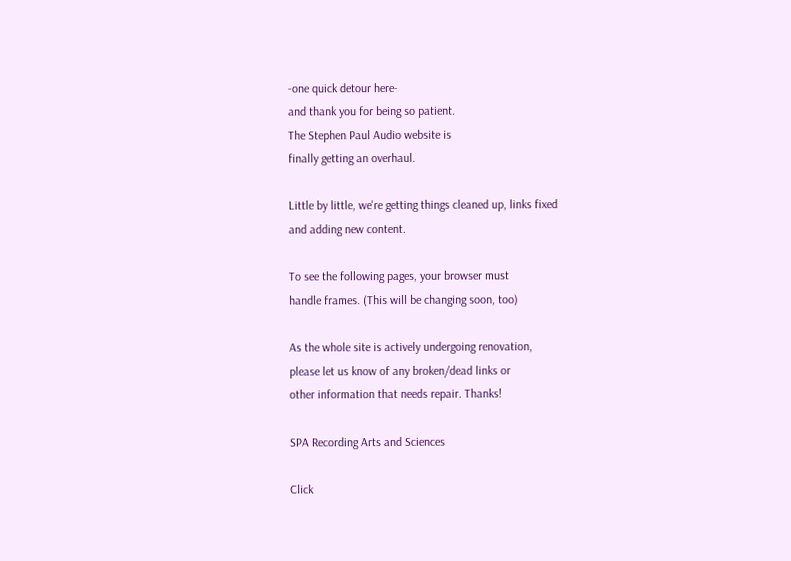-one quick detour here-
and thank you for being so patient.
The Stephen Paul Audio website is
finally getting an overhaul.

Little by little, we're getting things cleaned up, links fixed
and adding new content.

To see the following pages, your browser must
handle frames. (This will be changing soon, too)

As the whole site is actively undergoing renovation,
please let us know of any broken/dead links or
other information that needs repair. Thanks!

SPA Recording Arts and Sciences

Click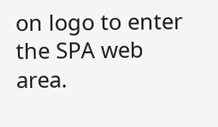on logo to enter the SPA web area.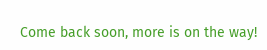Come back soon, more is on the way!